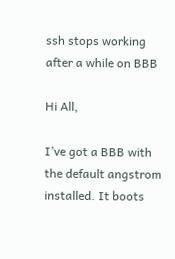ssh stops working after a while on BBB

Hi All,

I’ve got a BBB with the default angstrom installed. It boots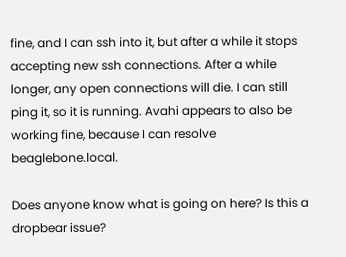fine, and I can ssh into it, but after a while it stops accepting new ssh connections. After a while longer, any open connections will die. I can still ping it, so it is running. Avahi appears to also be working fine, because I can resolve beaglebone.local.

Does anyone know what is going on here? Is this a dropbear issue?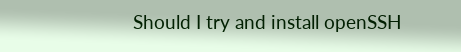Should I try and install openSSH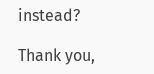instead?

Thank you,